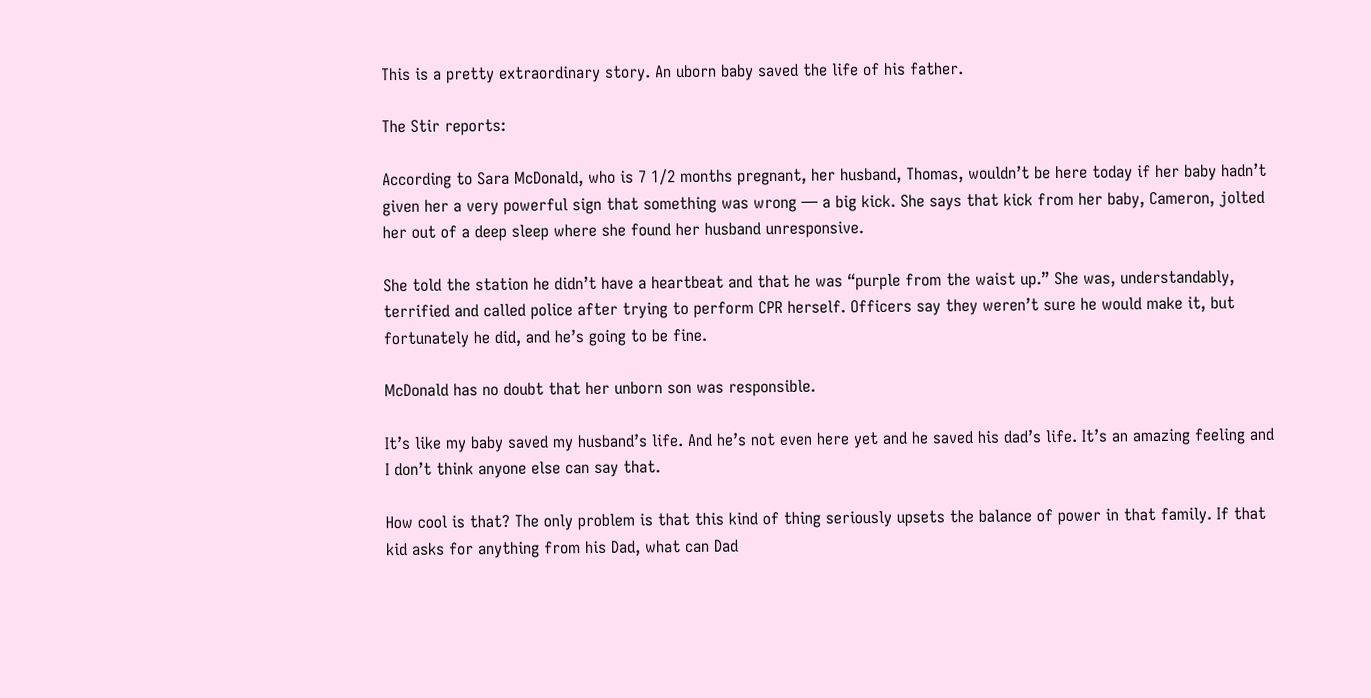This is a pretty extraordinary story. An uborn baby saved the life of his father.

The Stir reports:

According to Sara McDonald, who is 7 1/2 months pregnant, her husband, Thomas, wouldn’t be here today if her baby hadn’t given her a very powerful sign that something was wrong — a big kick. She says that kick from her baby, Cameron, jolted her out of a deep sleep where she found her husband unresponsive.

She told the station he didn’t have a heartbeat and that he was “purple from the waist up.” She was, understandably, terrified and called police after trying to perform CPR herself. Officers say they weren’t sure he would make it, but fortunately he did, and he’s going to be fine.

McDonald has no doubt that her unborn son was responsible.

It’s like my baby saved my husband’s life. And he’s not even here yet and he saved his dad’s life. It’s an amazing feeling and I don’t think anyone else can say that.

How cool is that? The only problem is that this kind of thing seriously upsets the balance of power in that family. If that kid asks for anything from his Dad, what can Dad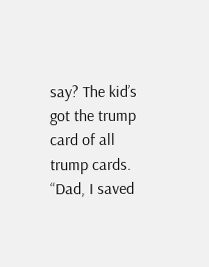say? The kid’s got the trump card of all trump cards. “Dad, I saved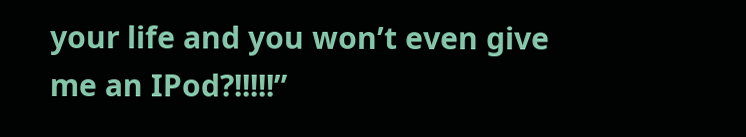your life and you won’t even give me an IPod?!!!!!”